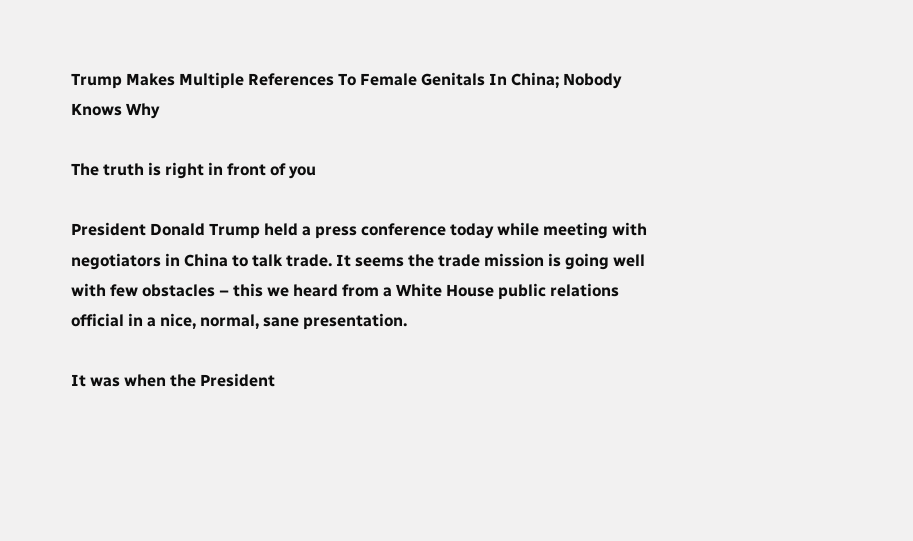Trump Makes Multiple References To Female Genitals In China; Nobody Knows Why

The truth is right in front of you

President Donald Trump held a press conference today while meeting with negotiators in China to talk trade. It seems the trade mission is going well with few obstacles – this we heard from a White House public relations official in a nice, normal, sane presentation.

It was when the President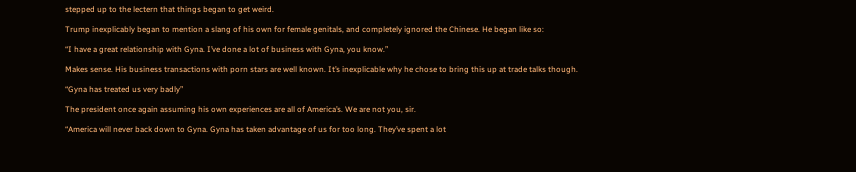stepped up to the lectern that things began to get weird.

Trump inexplicably began to mention a slang of his own for female genitals, and completely ignored the Chinese. He began like so:

“I have a great relationship with Gyna. I’ve done a lot of business with Gyna, you know.”

Makes sense. His business transactions with porn stars are well known. It’s inexplicable why he chose to bring this up at trade talks though.

“Gyna has treated us very badly”

The president once again assuming his own experiences are all of America’s. We are not you, sir.

“America will never back down to Gyna. Gyna has taken advantage of us for too long. They’ve spent a lot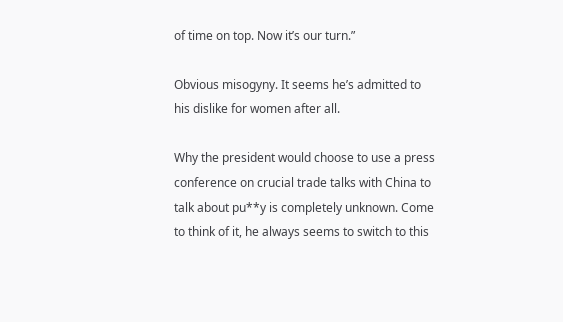of time on top. Now it’s our turn.”

Obvious misogyny. It seems he’s admitted to his dislike for women after all.

Why the president would choose to use a press conference on crucial trade talks with China to talk about pu**y is completely unknown. Come to think of it, he always seems to switch to this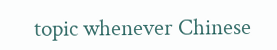topic whenever Chinese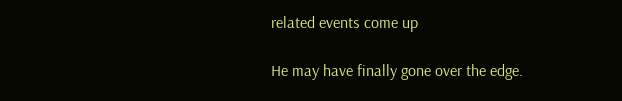related events come up

He may have finally gone over the edge.